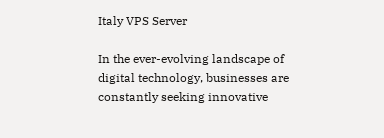Italy VPS Server

In the ever-evolving landscape of digital technology, businesses are constantly seeking innovative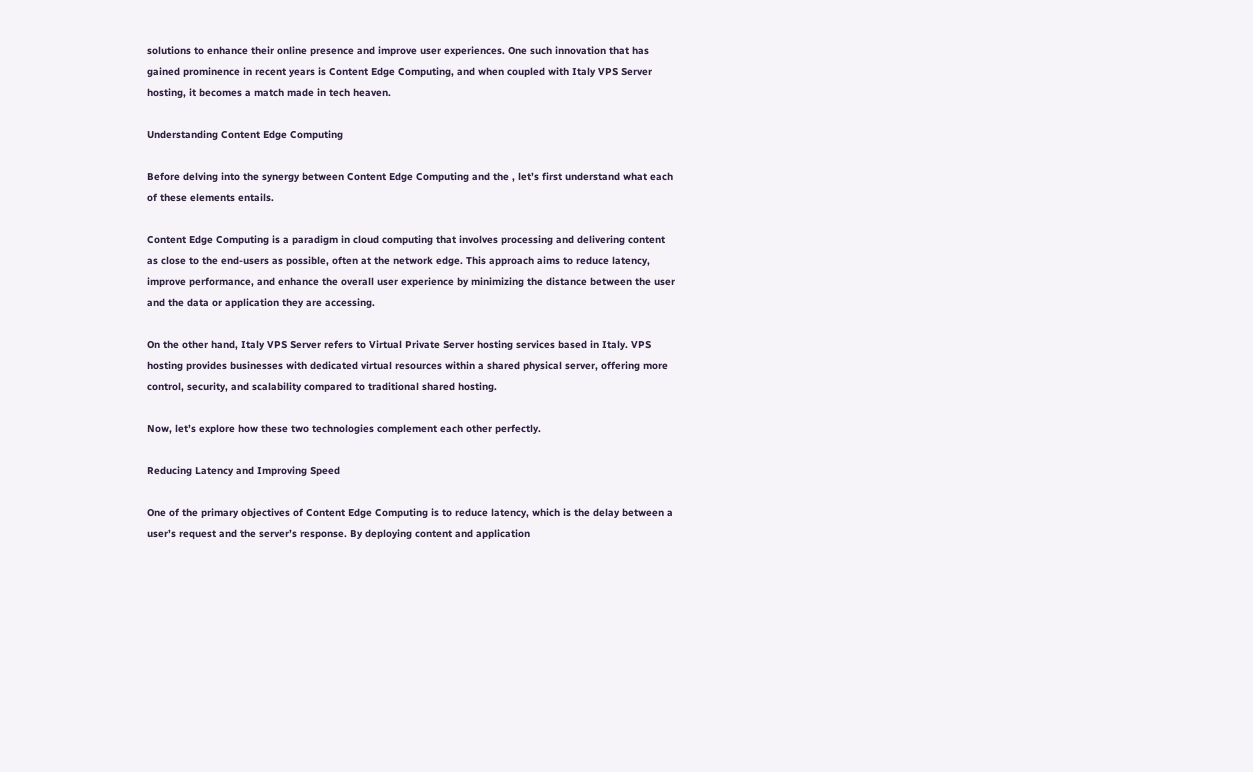solutions to enhance their online presence and improve user experiences. One such innovation that has gained prominence in recent years is Content Edge Computing, and when coupled with Italy VPS Server hosting, it becomes a match made in tech heaven.

Understanding Content Edge Computing

Before delving into the synergy between Content Edge Computing and the , let’s first understand what each of these elements entails.

Content Edge Computing is a paradigm in cloud computing that involves processing and delivering content as close to the end-users as possible, often at the network edge. This approach aims to reduce latency, improve performance, and enhance the overall user experience by minimizing the distance between the user and the data or application they are accessing.

On the other hand, Italy VPS Server refers to Virtual Private Server hosting services based in Italy. VPS hosting provides businesses with dedicated virtual resources within a shared physical server, offering more control, security, and scalability compared to traditional shared hosting.

Now, let’s explore how these two technologies complement each other perfectly.

Reducing Latency and Improving Speed

One of the primary objectives of Content Edge Computing is to reduce latency, which is the delay between a user’s request and the server’s response. By deploying content and application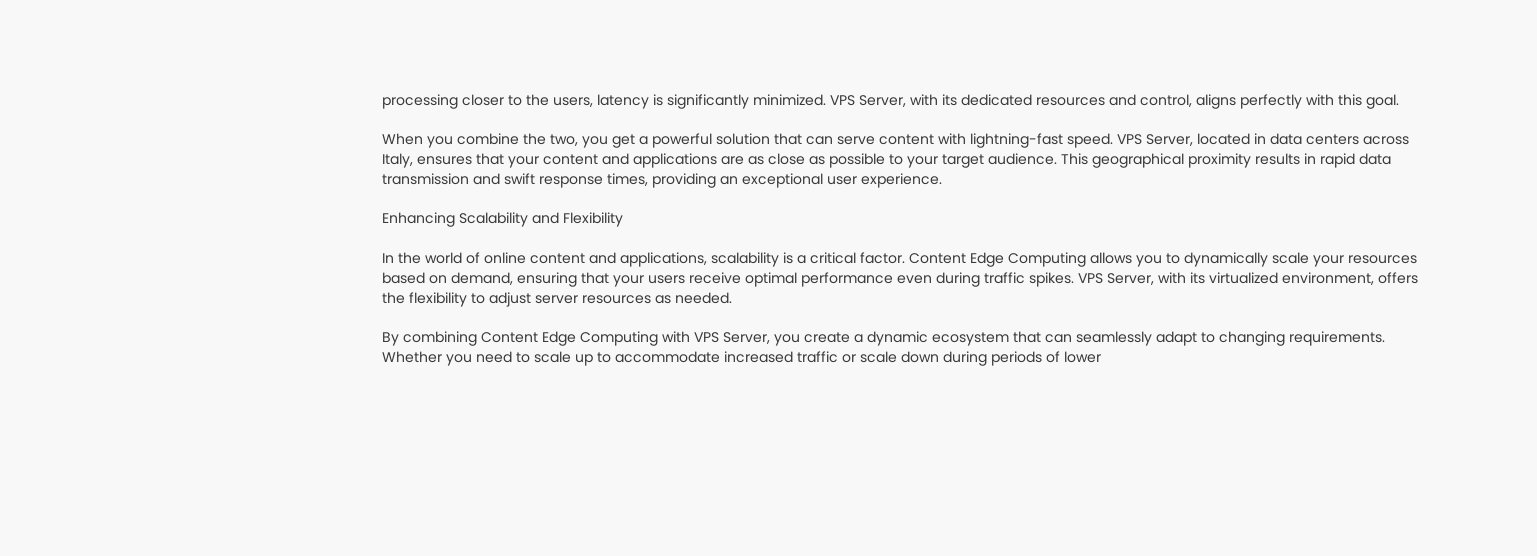processing closer to the users, latency is significantly minimized. VPS Server, with its dedicated resources and control, aligns perfectly with this goal.

When you combine the two, you get a powerful solution that can serve content with lightning-fast speed. VPS Server, located in data centers across Italy, ensures that your content and applications are as close as possible to your target audience. This geographical proximity results in rapid data transmission and swift response times, providing an exceptional user experience.

Enhancing Scalability and Flexibility

In the world of online content and applications, scalability is a critical factor. Content Edge Computing allows you to dynamically scale your resources based on demand, ensuring that your users receive optimal performance even during traffic spikes. VPS Server, with its virtualized environment, offers the flexibility to adjust server resources as needed.

By combining Content Edge Computing with VPS Server, you create a dynamic ecosystem that can seamlessly adapt to changing requirements. Whether you need to scale up to accommodate increased traffic or scale down during periods of lower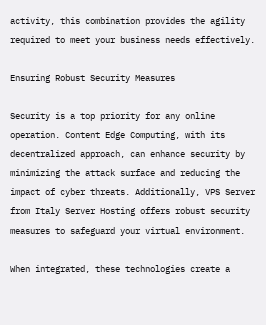activity, this combination provides the agility required to meet your business needs effectively.

Ensuring Robust Security Measures

Security is a top priority for any online operation. Content Edge Computing, with its decentralized approach, can enhance security by minimizing the attack surface and reducing the impact of cyber threats. Additionally, VPS Server from Italy Server Hosting offers robust security measures to safeguard your virtual environment.

When integrated, these technologies create a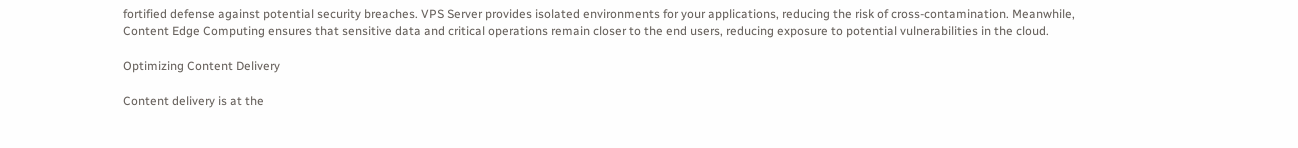fortified defense against potential security breaches. VPS Server provides isolated environments for your applications, reducing the risk of cross-contamination. Meanwhile, Content Edge Computing ensures that sensitive data and critical operations remain closer to the end users, reducing exposure to potential vulnerabilities in the cloud.

Optimizing Content Delivery

Content delivery is at the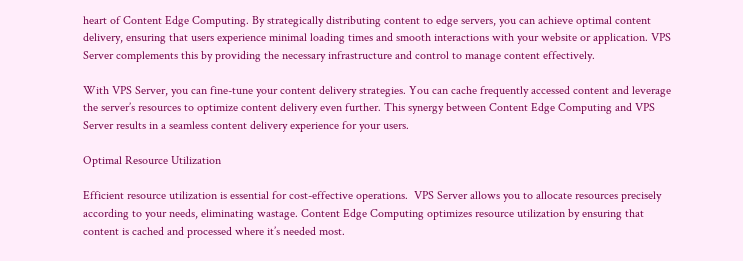heart of Content Edge Computing. By strategically distributing content to edge servers, you can achieve optimal content delivery, ensuring that users experience minimal loading times and smooth interactions with your website or application. VPS Server complements this by providing the necessary infrastructure and control to manage content effectively.

With VPS Server, you can fine-tune your content delivery strategies. You can cache frequently accessed content and leverage the server’s resources to optimize content delivery even further. This synergy between Content Edge Computing and VPS Server results in a seamless content delivery experience for your users.

Optimal Resource Utilization

Efficient resource utilization is essential for cost-effective operations.  VPS Server allows you to allocate resources precisely according to your needs, eliminating wastage. Content Edge Computing optimizes resource utilization by ensuring that content is cached and processed where it’s needed most.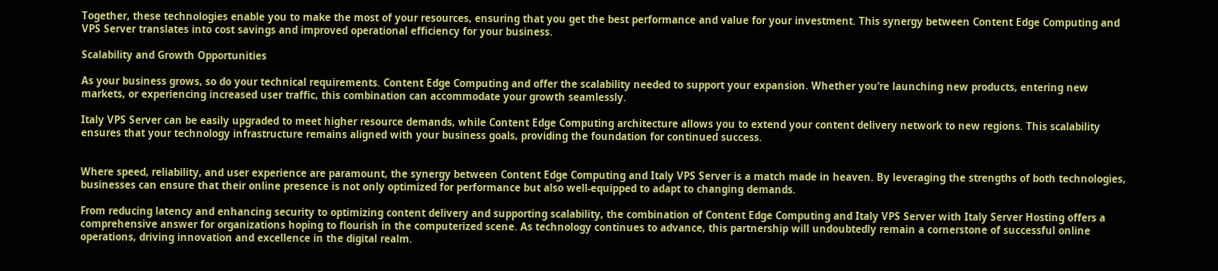Together, these technologies enable you to make the most of your resources, ensuring that you get the best performance and value for your investment. This synergy between Content Edge Computing and VPS Server translates into cost savings and improved operational efficiency for your business.

Scalability and Growth Opportunities

As your business grows, so do your technical requirements. Content Edge Computing and offer the scalability needed to support your expansion. Whether you’re launching new products, entering new markets, or experiencing increased user traffic, this combination can accommodate your growth seamlessly.

Italy VPS Server can be easily upgraded to meet higher resource demands, while Content Edge Computing architecture allows you to extend your content delivery network to new regions. This scalability ensures that your technology infrastructure remains aligned with your business goals, providing the foundation for continued success.


Where speed, reliability, and user experience are paramount, the synergy between Content Edge Computing and Italy VPS Server is a match made in heaven. By leveraging the strengths of both technologies, businesses can ensure that their online presence is not only optimized for performance but also well-equipped to adapt to changing demands.

From reducing latency and enhancing security to optimizing content delivery and supporting scalability, the combination of Content Edge Computing and Italy VPS Server with Italy Server Hosting offers a comprehensive answer for organizations hoping to flourish in the computerized scene. As technology continues to advance, this partnership will undoubtedly remain a cornerstone of successful online operations, driving innovation and excellence in the digital realm.